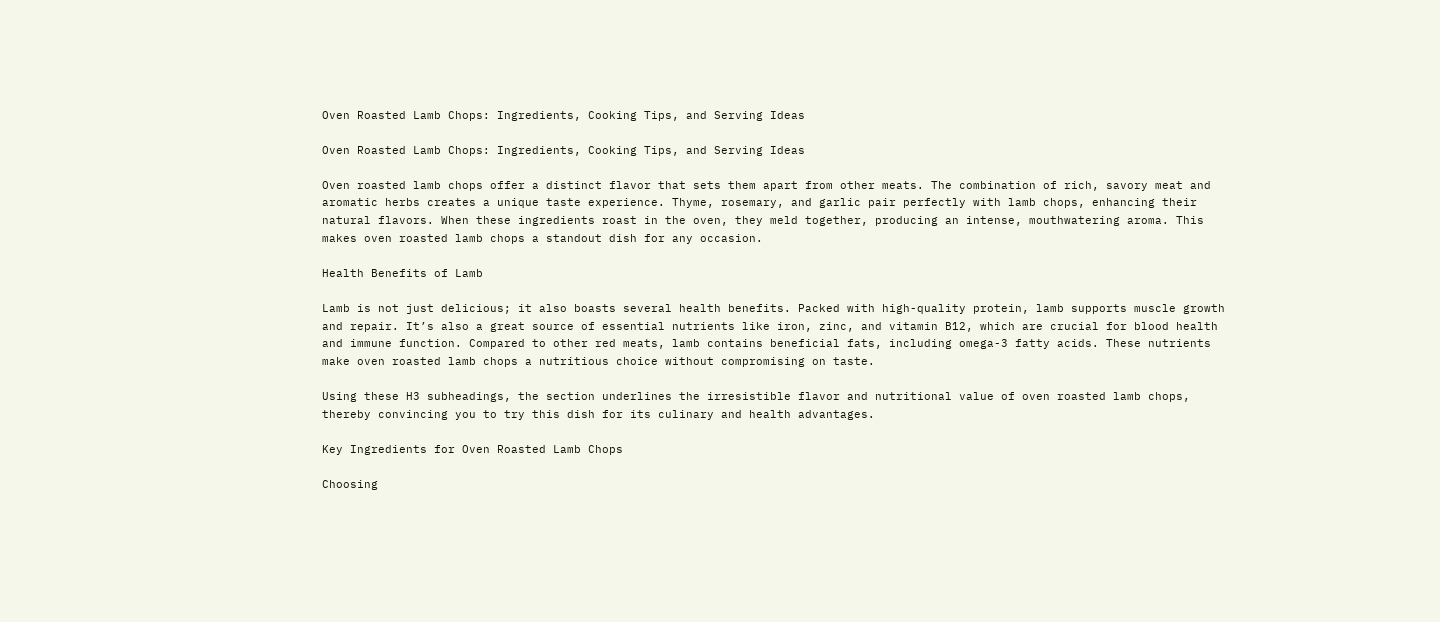Oven Roasted Lamb Chops: Ingredients, Cooking Tips, and Serving Ideas

Oven Roasted Lamb Chops: Ingredients, Cooking Tips, and Serving Ideas

Oven roasted lamb chops offer a distinct flavor that sets them apart from other meats. The combination of rich, savory meat and aromatic herbs creates a unique taste experience. Thyme, rosemary, and garlic pair perfectly with lamb chops, enhancing their natural flavors. When these ingredients roast in the oven, they meld together, producing an intense, mouthwatering aroma. This makes oven roasted lamb chops a standout dish for any occasion.

Health Benefits of Lamb

Lamb is not just delicious; it also boasts several health benefits. Packed with high-quality protein, lamb supports muscle growth and repair. It’s also a great source of essential nutrients like iron, zinc, and vitamin B12, which are crucial for blood health and immune function. Compared to other red meats, lamb contains beneficial fats, including omega-3 fatty acids. These nutrients make oven roasted lamb chops a nutritious choice without compromising on taste.

Using these H3 subheadings, the section underlines the irresistible flavor and nutritional value of oven roasted lamb chops, thereby convincing you to try this dish for its culinary and health advantages.

Key Ingredients for Oven Roasted Lamb Chops

Choosing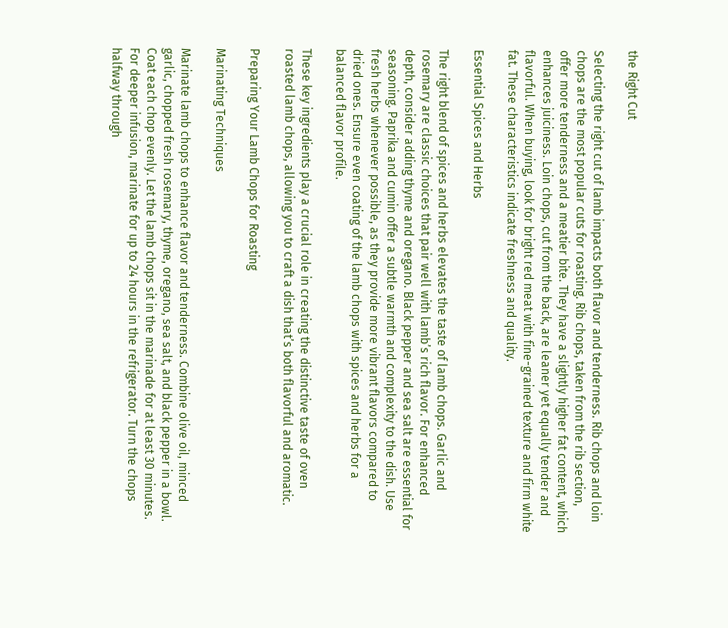the Right Cut

Selecting the right cut of lamb impacts both flavor and tenderness. Rib chops and loin chops are the most popular cuts for roasting. Rib chops, taken from the rib section, offer more tenderness and a meatier bite. They have a slightly higher fat content, which enhances juiciness. Loin chops, cut from the back, are leaner yet equally tender and flavorful. When buying, look for bright red meat with fine-grained texture and firm white fat. These characteristics indicate freshness and quality.

Essential Spices and Herbs

The right blend of spices and herbs elevates the taste of lamb chops. Garlic and rosemary are classic choices that pair well with lamb’s rich flavor. For enhanced depth, consider adding thyme and oregano. Black pepper and sea salt are essential for seasoning. Paprika and cumin offer a subtle warmth and complexity to the dish. Use fresh herbs whenever possible, as they provide more vibrant flavors compared to dried ones. Ensure even coating of the lamb chops with spices and herbs for a balanced flavor profile.

These key ingredients play a crucial role in creating the distinctive taste of oven roasted lamb chops, allowing you to craft a dish that’s both flavorful and aromatic.

Preparing Your Lamb Chops for Roasting

Marinating Techniques

Marinate lamb chops to enhance flavor and tenderness. Combine olive oil, minced garlic, chopped fresh rosemary, thyme, oregano, sea salt, and black pepper in a bowl. Coat each chop evenly. Let the lamb chops sit in the marinade for at least 30 minutes. For deeper infusion, marinate for up to 24 hours in the refrigerator. Turn the chops halfway through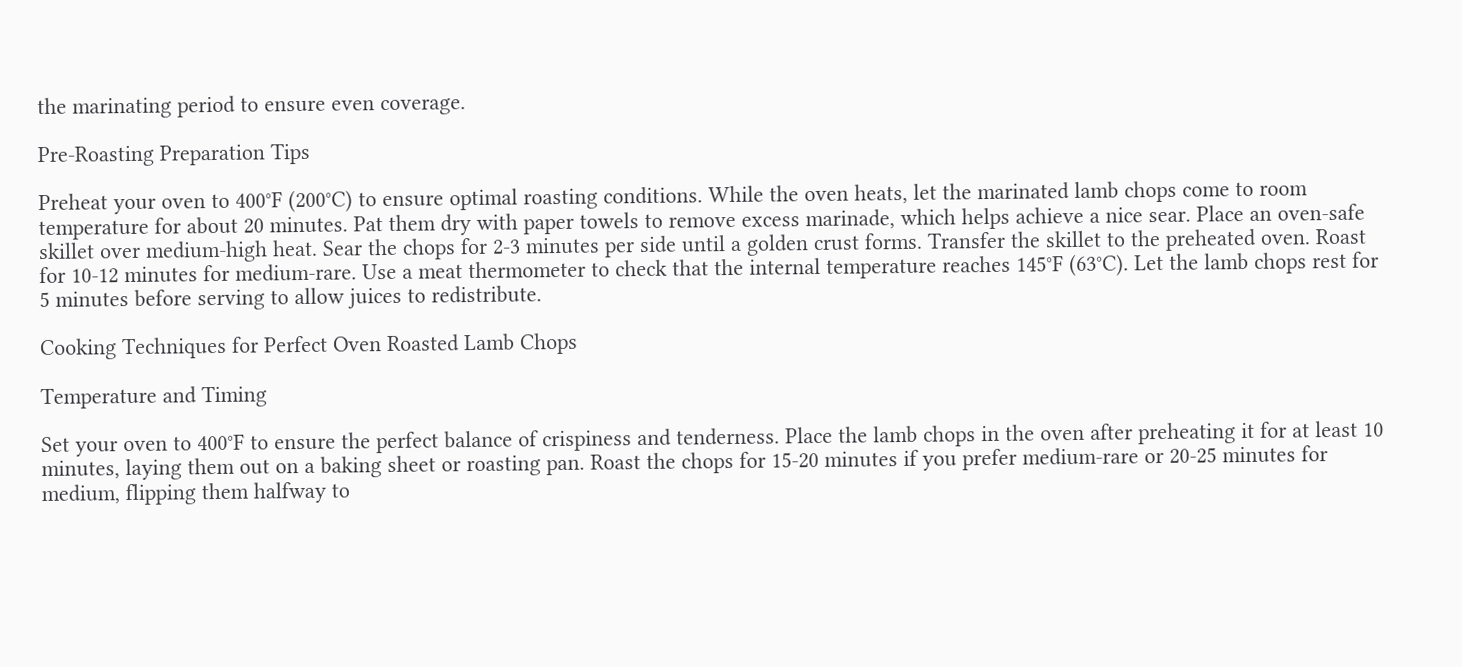the marinating period to ensure even coverage.

Pre-Roasting Preparation Tips

Preheat your oven to 400°F (200°C) to ensure optimal roasting conditions. While the oven heats, let the marinated lamb chops come to room temperature for about 20 minutes. Pat them dry with paper towels to remove excess marinade, which helps achieve a nice sear. Place an oven-safe skillet over medium-high heat. Sear the chops for 2-3 minutes per side until a golden crust forms. Transfer the skillet to the preheated oven. Roast for 10-12 minutes for medium-rare. Use a meat thermometer to check that the internal temperature reaches 145°F (63°C). Let the lamb chops rest for 5 minutes before serving to allow juices to redistribute.

Cooking Techniques for Perfect Oven Roasted Lamb Chops

Temperature and Timing

Set your oven to 400°F to ensure the perfect balance of crispiness and tenderness. Place the lamb chops in the oven after preheating it for at least 10 minutes, laying them out on a baking sheet or roasting pan. Roast the chops for 15-20 minutes if you prefer medium-rare or 20-25 minutes for medium, flipping them halfway to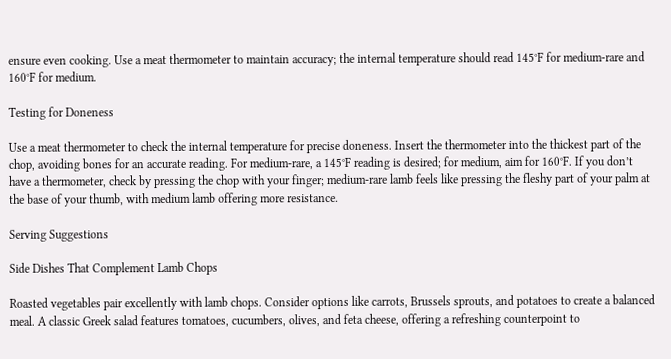ensure even cooking. Use a meat thermometer to maintain accuracy; the internal temperature should read 145°F for medium-rare and 160°F for medium.

Testing for Doneness

Use a meat thermometer to check the internal temperature for precise doneness. Insert the thermometer into the thickest part of the chop, avoiding bones for an accurate reading. For medium-rare, a 145°F reading is desired; for medium, aim for 160°F. If you don’t have a thermometer, check by pressing the chop with your finger; medium-rare lamb feels like pressing the fleshy part of your palm at the base of your thumb, with medium lamb offering more resistance.

Serving Suggestions

Side Dishes That Complement Lamb Chops

Roasted vegetables pair excellently with lamb chops. Consider options like carrots, Brussels sprouts, and potatoes to create a balanced meal. A classic Greek salad features tomatoes, cucumbers, olives, and feta cheese, offering a refreshing counterpoint to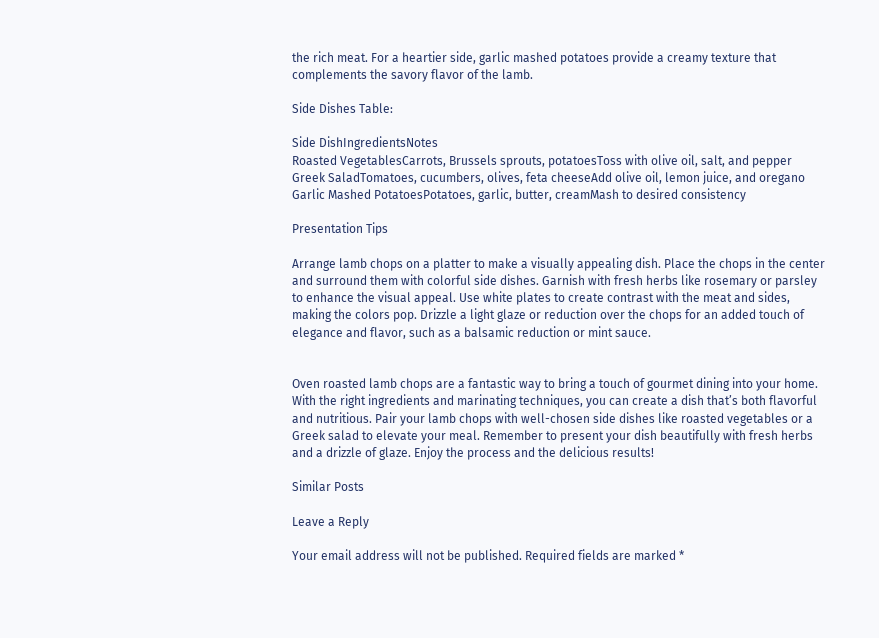the rich meat. For a heartier side, garlic mashed potatoes provide a creamy texture that complements the savory flavor of the lamb.

Side Dishes Table:

Side DishIngredientsNotes
Roasted VegetablesCarrots, Brussels sprouts, potatoesToss with olive oil, salt, and pepper
Greek SaladTomatoes, cucumbers, olives, feta cheeseAdd olive oil, lemon juice, and oregano
Garlic Mashed PotatoesPotatoes, garlic, butter, creamMash to desired consistency

Presentation Tips

Arrange lamb chops on a platter to make a visually appealing dish. Place the chops in the center and surround them with colorful side dishes. Garnish with fresh herbs like rosemary or parsley to enhance the visual appeal. Use white plates to create contrast with the meat and sides, making the colors pop. Drizzle a light glaze or reduction over the chops for an added touch of elegance and flavor, such as a balsamic reduction or mint sauce.


Oven roasted lamb chops are a fantastic way to bring a touch of gourmet dining into your home. With the right ingredients and marinating techniques, you can create a dish that’s both flavorful and nutritious. Pair your lamb chops with well-chosen side dishes like roasted vegetables or a Greek salad to elevate your meal. Remember to present your dish beautifully with fresh herbs and a drizzle of glaze. Enjoy the process and the delicious results!

Similar Posts

Leave a Reply

Your email address will not be published. Required fields are marked *